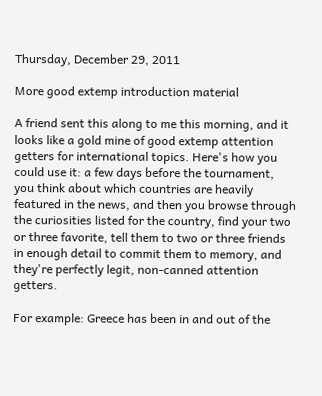Thursday, December 29, 2011

More good extemp introduction material

A friend sent this along to me this morning, and it looks like a gold mine of good extemp attention getters for international topics. Here's how you could use it: a few days before the tournament, you think about which countries are heavily featured in the news, and then you browse through the curiosities listed for the country, find your two or three favorite, tell them to two or three friends in enough detail to commit them to memory, and they're perfectly legit, non-canned attention getters.

For example: Greece has been in and out of the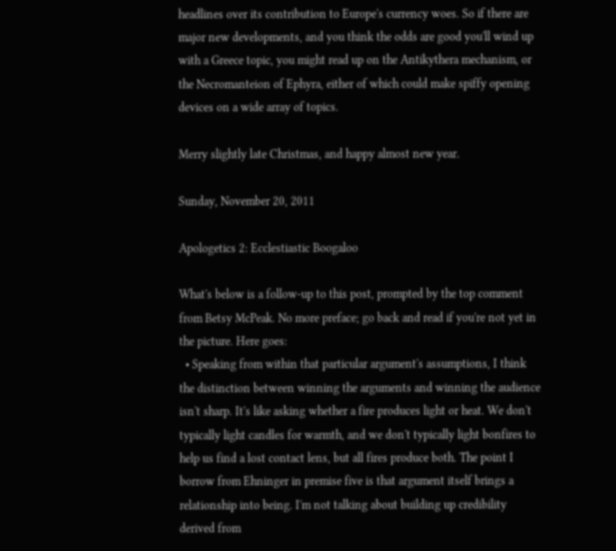headlines over its contribution to Europe's currency woes. So if there are major new developments, and you think the odds are good you'll wind up with a Greece topic, you might read up on the Antikythera mechanism, or the Necromanteion of Ephyra, either of which could make spiffy opening devices on a wide array of topics.

Merry slightly late Christmas, and happy almost new year.

Sunday, November 20, 2011

Apologetics 2: Ecclestiastic Boogaloo

What's below is a follow-up to this post, prompted by the top comment from Betsy McPeak. No more preface; go back and read if you're not yet in the picture. Here goes:
  • Speaking from within that particular argument's assumptions, I think the distinction between winning the arguments and winning the audience isn't sharp. It's like asking whether a fire produces light or heat. We don't typically light candles for warmth, and we don't typically light bonfires to help us find a lost contact lens, but all fires produce both. The point I borrow from Ehninger in premise five is that argument itself brings a relationship into being. I'm not talking about building up credibility derived from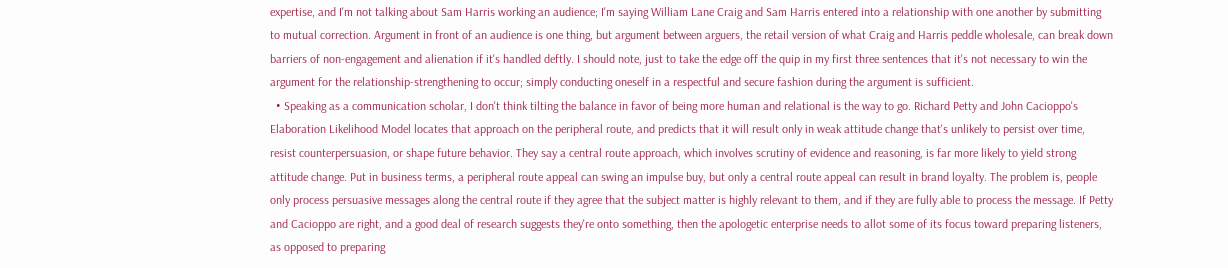expertise, and I'm not talking about Sam Harris working an audience; I'm saying William Lane Craig and Sam Harris entered into a relationship with one another by submitting to mutual correction. Argument in front of an audience is one thing, but argument between arguers, the retail version of what Craig and Harris peddle wholesale, can break down barriers of non-engagement and alienation if it's handled deftly. I should note, just to take the edge off the quip in my first three sentences that it's not necessary to win the argument for the relationship-strengthening to occur; simply conducting oneself in a respectful and secure fashion during the argument is sufficient.
  • Speaking as a communication scholar, I don't think tilting the balance in favor of being more human and relational is the way to go. Richard Petty and John Cacioppo's Elaboration Likelihood Model locates that approach on the peripheral route, and predicts that it will result only in weak attitude change that's unlikely to persist over time, resist counterpersuasion, or shape future behavior. They say a central route approach, which involves scrutiny of evidence and reasoning, is far more likely to yield strong attitude change. Put in business terms, a peripheral route appeal can swing an impulse buy, but only a central route appeal can result in brand loyalty. The problem is, people only process persuasive messages along the central route if they agree that the subject matter is highly relevant to them, and if they are fully able to process the message. If Petty and Cacioppo are right, and a good deal of research suggests they're onto something, then the apologetic enterprise needs to allot some of its focus toward preparing listeners, as opposed to preparing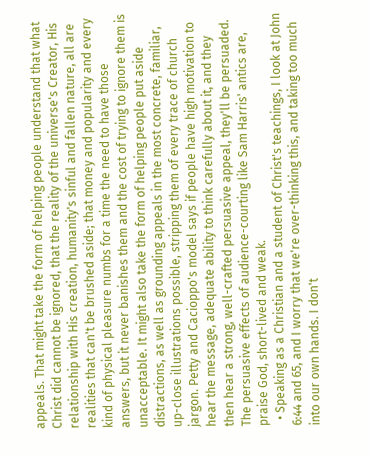appeals. That might take the form of helping people understand that what Christ did cannot be ignored, that the reality of the universe's Creator, His relationship with His creation, humanity's sinful and fallen nature, all are realities that can't be brushed aside; that money and popularity and every kind of physical pleasure numbs for a time the need to have those answers, but it never banishes them and the cost of trying to ignore them is unacceptable. It might also take the form of helping people put aside distractions, as well as grounding appeals in the most concrete, familiar, up-close illustrations possible, stripping them of every trace of church jargon. Petty and Cacioppo's model says if people have high motivation to hear the message, adequate ability to think carefully about it, and they then hear a strong, well-crafted persuasive appeal, they'll be persuaded. The persuasive effects of audience-courting like Sam Harris' antics are, praise God, short-lived and weak.
  • Speaking as a Christian and a student of Christ's teachings, I look at John 6:44 and 65, and I worry that we're over-thinking this, and taking too much into our own hands. I don't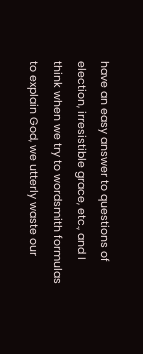have an easy answer to questions of election, irresistible grace, etc., and I think when we try to wordsmith formulas to explain God, we utterly waste our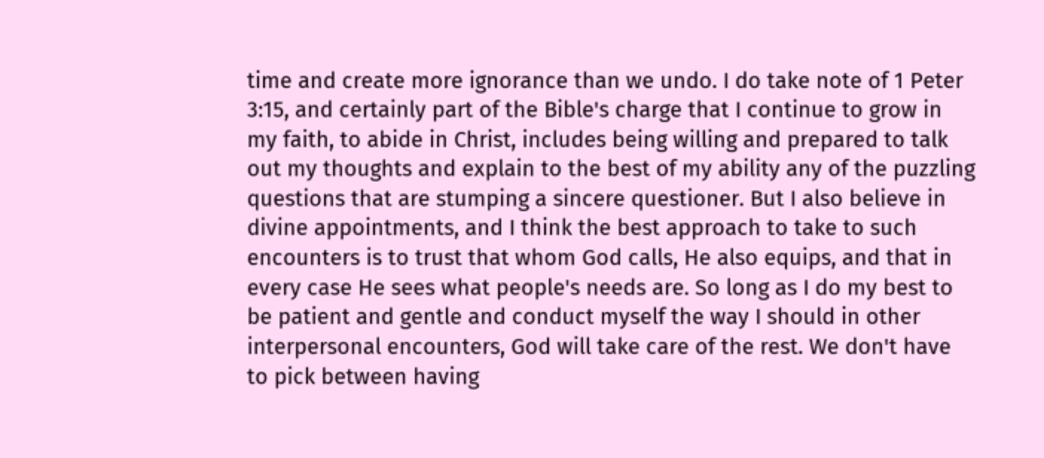time and create more ignorance than we undo. I do take note of 1 Peter 3:15, and certainly part of the Bible's charge that I continue to grow in my faith, to abide in Christ, includes being willing and prepared to talk out my thoughts and explain to the best of my ability any of the puzzling questions that are stumping a sincere questioner. But I also believe in divine appointments, and I think the best approach to take to such encounters is to trust that whom God calls, He also equips, and that in every case He sees what people's needs are. So long as I do my best to be patient and gentle and conduct myself the way I should in other interpersonal encounters, God will take care of the rest. We don't have to pick between having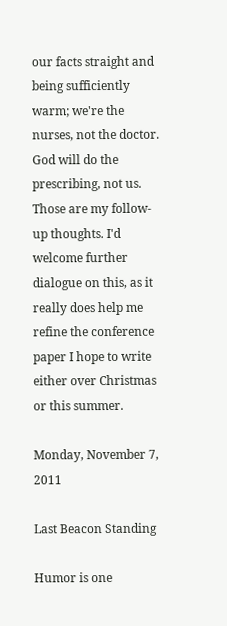our facts straight and being sufficiently warm; we're the nurses, not the doctor. God will do the prescribing, not us.
Those are my follow-up thoughts. I'd welcome further dialogue on this, as it really does help me refine the conference paper I hope to write either over Christmas or this summer.

Monday, November 7, 2011

Last Beacon Standing

Humor is one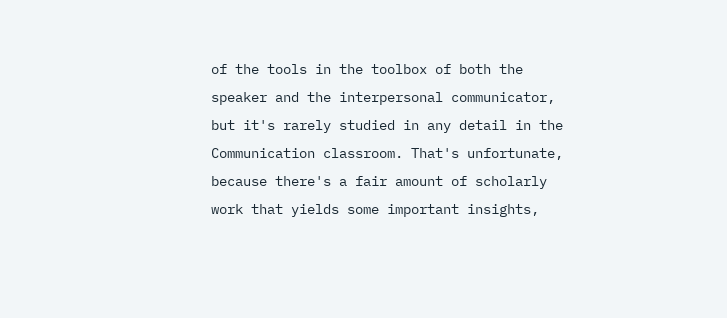of the tools in the toolbox of both the speaker and the interpersonal communicator, but it's rarely studied in any detail in the Communication classroom. That's unfortunate, because there's a fair amount of scholarly work that yields some important insights,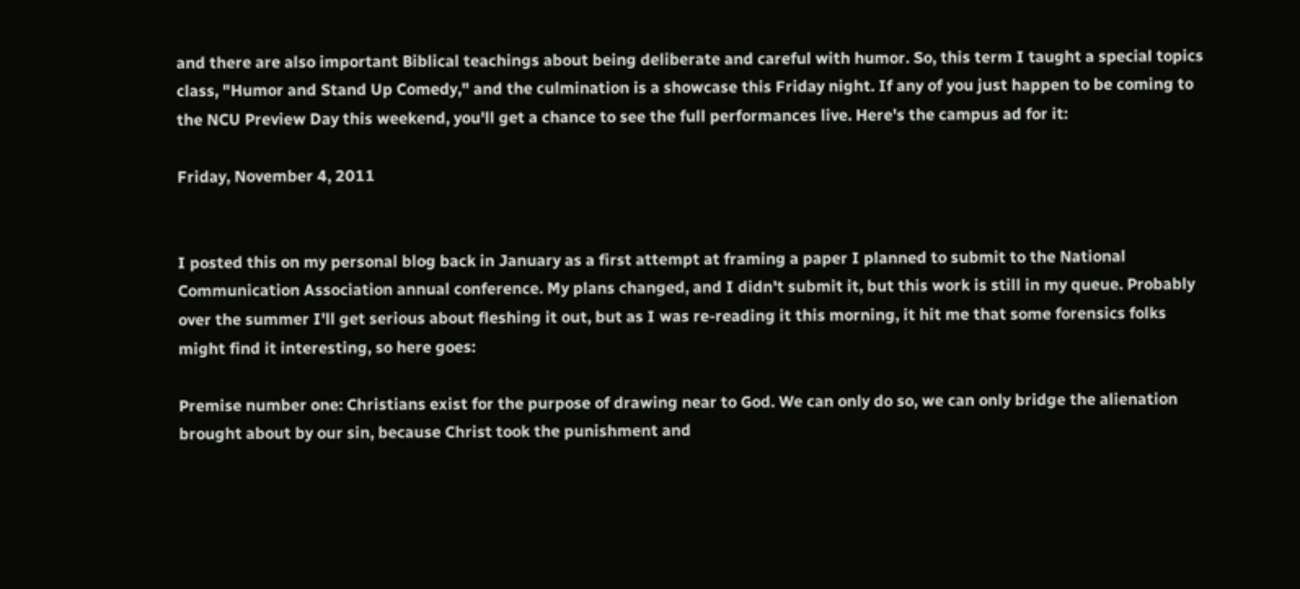and there are also important Biblical teachings about being deliberate and careful with humor. So, this term I taught a special topics class, "Humor and Stand Up Comedy," and the culmination is a showcase this Friday night. If any of you just happen to be coming to the NCU Preview Day this weekend, you'll get a chance to see the full performances live. Here's the campus ad for it:

Friday, November 4, 2011


I posted this on my personal blog back in January as a first attempt at framing a paper I planned to submit to the National Communication Association annual conference. My plans changed, and I didn't submit it, but this work is still in my queue. Probably over the summer I'll get serious about fleshing it out, but as I was re-reading it this morning, it hit me that some forensics folks might find it interesting, so here goes:

Premise number one: Christians exist for the purpose of drawing near to God. We can only do so, we can only bridge the alienation brought about by our sin, because Christ took the punishment and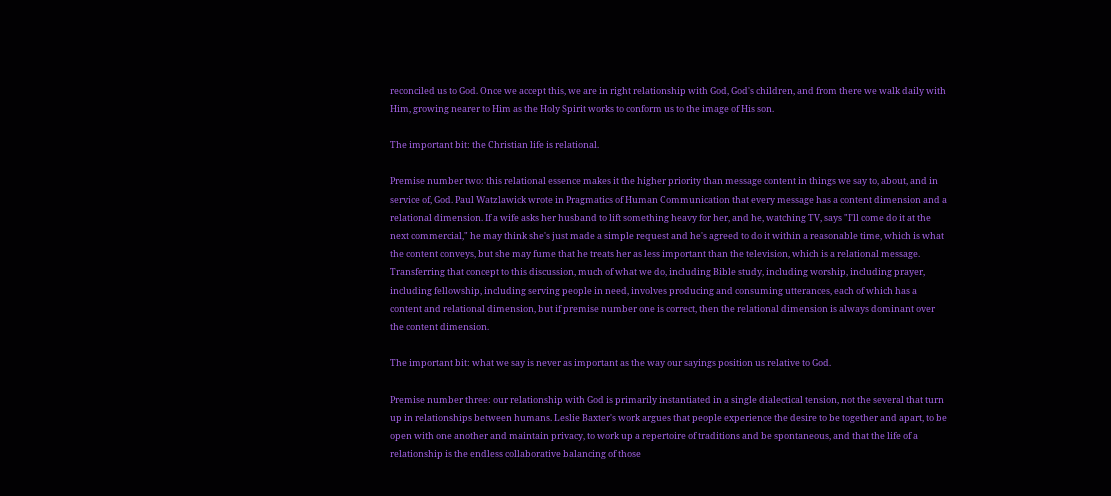reconciled us to God. Once we accept this, we are in right relationship with God, God's children, and from there we walk daily with Him, growing nearer to Him as the Holy Spirit works to conform us to the image of His son.

The important bit: the Christian life is relational.

Premise number two: this relational essence makes it the higher priority than message content in things we say to, about, and in service of, God. Paul Watzlawick wrote in Pragmatics of Human Communication that every message has a content dimension and a relational dimension. If a wife asks her husband to lift something heavy for her, and he, watching TV, says "I'll come do it at the next commercial," he may think she's just made a simple request and he's agreed to do it within a reasonable time, which is what the content conveys, but she may fume that he treats her as less important than the television, which is a relational message. Transferring that concept to this discussion, much of what we do, including Bible study, including worship, including prayer, including fellowship, including serving people in need, involves producing and consuming utterances, each of which has a content and relational dimension, but if premise number one is correct, then the relational dimension is always dominant over the content dimension.

The important bit: what we say is never as important as the way our sayings position us relative to God.

Premise number three: our relationship with God is primarily instantiated in a single dialectical tension, not the several that turn up in relationships between humans. Leslie Baxter's work argues that people experience the desire to be together and apart, to be open with one another and maintain privacy, to work up a repertoire of traditions and be spontaneous, and that the life of a relationship is the endless collaborative balancing of those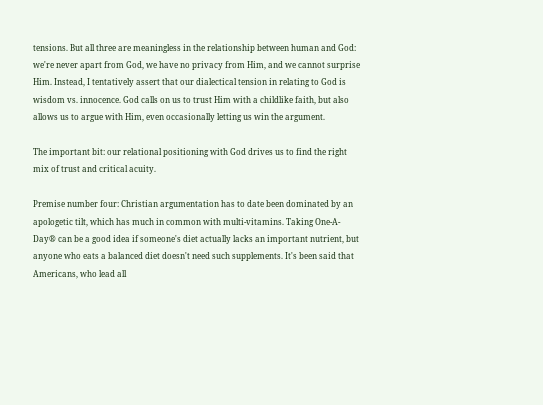tensions. But all three are meaningless in the relationship between human and God: we're never apart from God, we have no privacy from Him, and we cannot surprise Him. Instead, I tentatively assert that our dialectical tension in relating to God is wisdom vs. innocence. God calls on us to trust Him with a childlike faith, but also allows us to argue with Him, even occasionally letting us win the argument.

The important bit: our relational positioning with God drives us to find the right mix of trust and critical acuity.

Premise number four: Christian argumentation has to date been dominated by an apologetic tilt, which has much in common with multi-vitamins. Taking One-A-Day® can be a good idea if someone's diet actually lacks an important nutrient, but anyone who eats a balanced diet doesn't need such supplements. It's been said that Americans, who lead all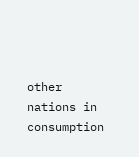other nations in consumption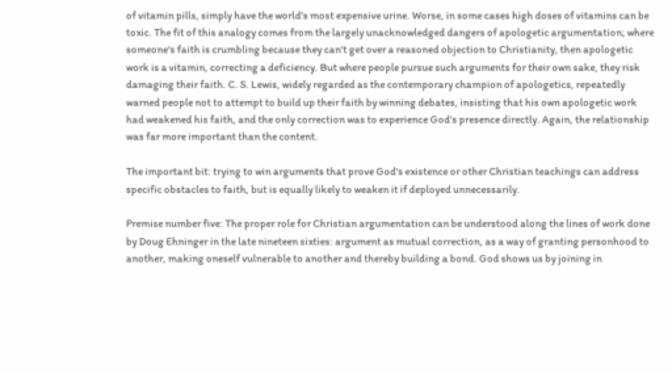of vitamin pills, simply have the world's most expensive urine. Worse, in some cases high doses of vitamins can be toxic. The fit of this analogy comes from the largely unacknowledged dangers of apologetic argumentation; where someone's faith is crumbling because they can't get over a reasoned objection to Christianity, then apologetic work is a vitamin, correcting a deficiency. But where people pursue such arguments for their own sake, they risk damaging their faith. C. S. Lewis, widely regarded as the contemporary champion of apologetics, repeatedly warned people not to attempt to build up their faith by winning debates, insisting that his own apologetic work had weakened his faith, and the only correction was to experience God's presence directly. Again, the relationship was far more important than the content.

The important bit: trying to win arguments that prove God's existence or other Christian teachings can address specific obstacles to faith, but is equally likely to weaken it if deployed unnecessarily.

Premise number five: The proper role for Christian argumentation can be understood along the lines of work done by Doug Ehninger in the late nineteen sixties: argument as mutual correction, as a way of granting personhood to another, making oneself vulnerable to another and thereby building a bond. God shows us by joining in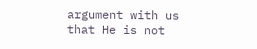argument with us that He is not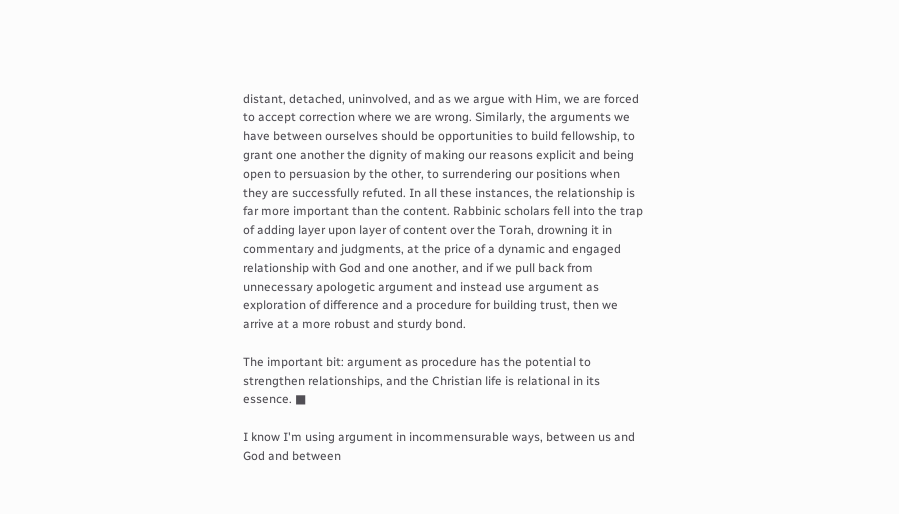distant, detached, uninvolved, and as we argue with Him, we are forced to accept correction where we are wrong. Similarly, the arguments we have between ourselves should be opportunities to build fellowship, to grant one another the dignity of making our reasons explicit and being open to persuasion by the other, to surrendering our positions when they are successfully refuted. In all these instances, the relationship is far more important than the content. Rabbinic scholars fell into the trap of adding layer upon layer of content over the Torah, drowning it in commentary and judgments, at the price of a dynamic and engaged relationship with God and one another, and if we pull back from unnecessary apologetic argument and instead use argument as exploration of difference and a procedure for building trust, then we arrive at a more robust and sturdy bond.

The important bit: argument as procedure has the potential to strengthen relationships, and the Christian life is relational in its essence. ■

I know I'm using argument in incommensurable ways, between us and God and between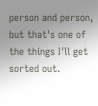person and person, but that's one of the things I'll get sorted out.